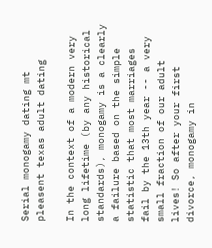Serial monogamy dating mt pleasent texas adult dating

In the context of a modern very long lifetime (by any historical standards), monogamy is a clearly a failure based on the simple statistic that most marriages fail by the 13th year -- a very small fraction of our adult lives! So after your first divorce, monogamy in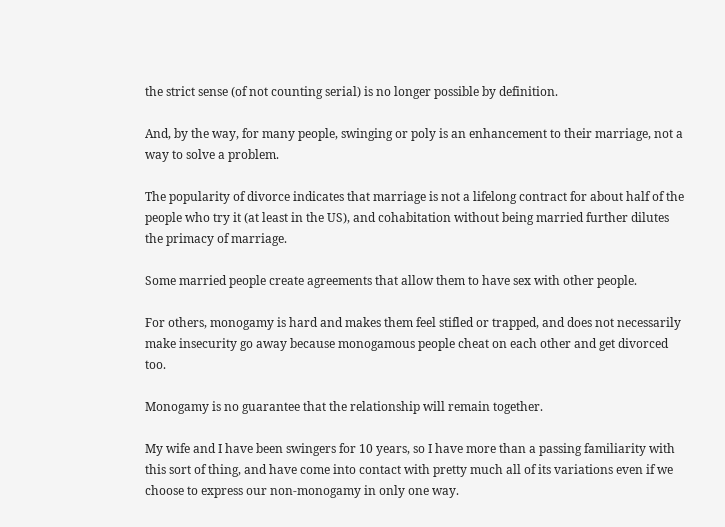the strict sense (of not counting serial) is no longer possible by definition.

And, by the way, for many people, swinging or poly is an enhancement to their marriage, not a way to solve a problem.

The popularity of divorce indicates that marriage is not a lifelong contract for about half of the people who try it (at least in the US), and cohabitation without being married further dilutes the primacy of marriage.

Some married people create agreements that allow them to have sex with other people.

For others, monogamy is hard and makes them feel stifled or trapped, and does not necessarily make insecurity go away because monogamous people cheat on each other and get divorced too.

Monogamy is no guarantee that the relationship will remain together.

My wife and I have been swingers for 10 years, so I have more than a passing familiarity with this sort of thing, and have come into contact with pretty much all of its variations even if we choose to express our non-monogamy in only one way.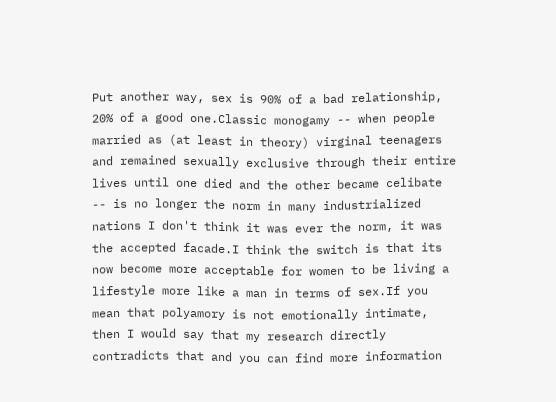Put another way, sex is 90% of a bad relationship, 20% of a good one.Classic monogamy -- when people married as (at least in theory) virginal teenagers and remained sexually exclusive through their entire lives until one died and the other became celibate -- is no longer the norm in many industrialized nations I don't think it was ever the norm, it was the accepted facade.I think the switch is that its now become more acceptable for women to be living a lifestyle more like a man in terms of sex.If you mean that polyamory is not emotionally intimate, then I would say that my research directly contradicts that and you can find more information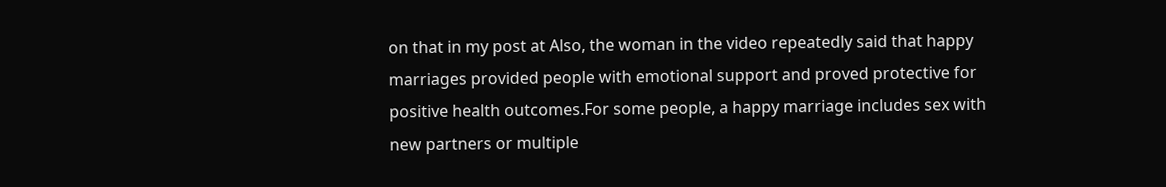on that in my post at Also, the woman in the video repeatedly said that happy marriages provided people with emotional support and proved protective for positive health outcomes.For some people, a happy marriage includes sex with new partners or multiple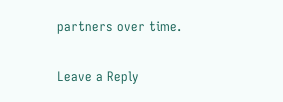partners over time.

Leave a Reply